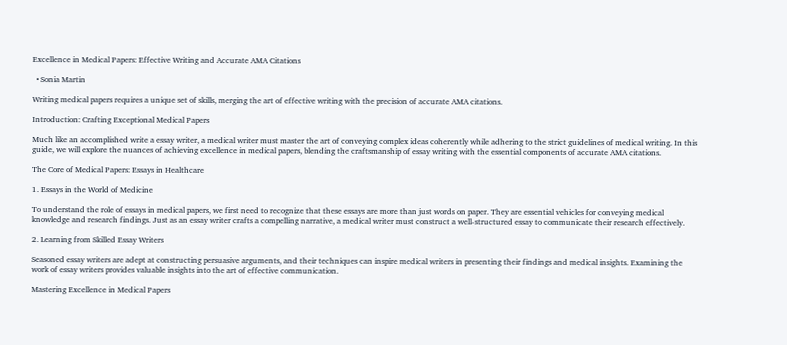Excellence in Medical Papers: Effective Writing and Accurate AMA Citations

  • Sonia Martin

Writing medical papers requires a unique set of skills, merging the art of effective writing with the precision of accurate AMA citations.

Introduction: Crafting Exceptional Medical Papers

Much like an accomplished write a essay writer, a medical writer must master the art of conveying complex ideas coherently while adhering to the strict guidelines of medical writing. In this guide, we will explore the nuances of achieving excellence in medical papers, blending the craftsmanship of essay writing with the essential components of accurate AMA citations.

The Core of Medical Papers: Essays in Healthcare

1. Essays in the World of Medicine

To understand the role of essays in medical papers, we first need to recognize that these essays are more than just words on paper. They are essential vehicles for conveying medical knowledge and research findings. Just as an essay writer crafts a compelling narrative, a medical writer must construct a well-structured essay to communicate their research effectively.

2. Learning from Skilled Essay Writers

Seasoned essay writers are adept at constructing persuasive arguments, and their techniques can inspire medical writers in presenting their findings and medical insights. Examining the work of essay writers provides valuable insights into the art of effective communication.

Mastering Excellence in Medical Papers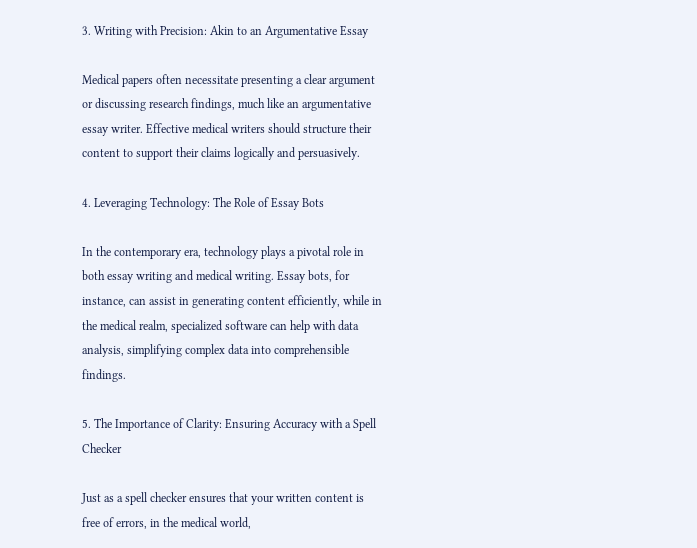3. Writing with Precision: Akin to an Argumentative Essay

Medical papers often necessitate presenting a clear argument or discussing research findings, much like an argumentative essay writer. Effective medical writers should structure their content to support their claims logically and persuasively.

4. Leveraging Technology: The Role of Essay Bots

In the contemporary era, technology plays a pivotal role in both essay writing and medical writing. Essay bots, for instance, can assist in generating content efficiently, while in the medical realm, specialized software can help with data analysis, simplifying complex data into comprehensible findings.

5. The Importance of Clarity: Ensuring Accuracy with a Spell Checker

Just as a spell checker ensures that your written content is free of errors, in the medical world,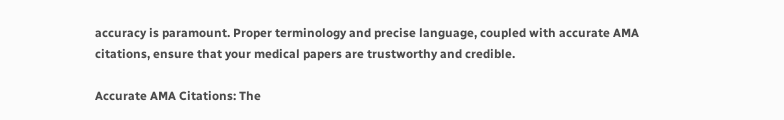accuracy is paramount. Proper terminology and precise language, coupled with accurate AMA citations, ensure that your medical papers are trustworthy and credible.

Accurate AMA Citations: The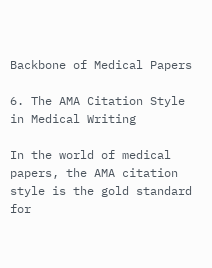Backbone of Medical Papers

6. The AMA Citation Style in Medical Writing

In the world of medical papers, the AMA citation style is the gold standard for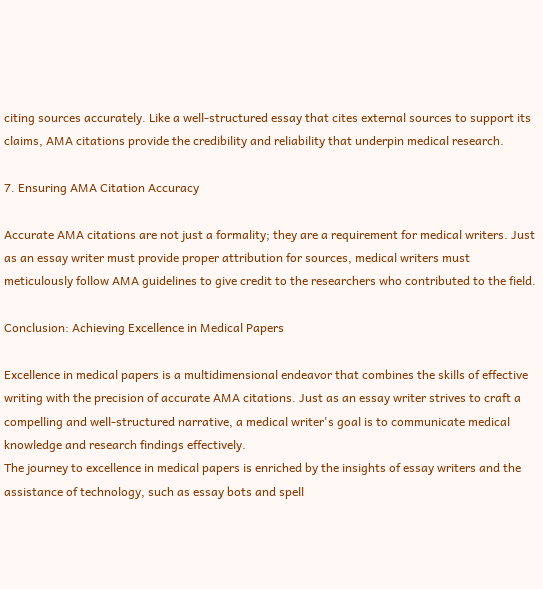citing sources accurately. Like a well-structured essay that cites external sources to support its claims, AMA citations provide the credibility and reliability that underpin medical research.

7. Ensuring AMA Citation Accuracy

Accurate AMA citations are not just a formality; they are a requirement for medical writers. Just as an essay writer must provide proper attribution for sources, medical writers must meticulously follow AMA guidelines to give credit to the researchers who contributed to the field.

Conclusion: Achieving Excellence in Medical Papers

Excellence in medical papers is a multidimensional endeavor that combines the skills of effective writing with the precision of accurate AMA citations. Just as an essay writer strives to craft a compelling and well-structured narrative, a medical writer's goal is to communicate medical knowledge and research findings effectively.
The journey to excellence in medical papers is enriched by the insights of essay writers and the assistance of technology, such as essay bots and spell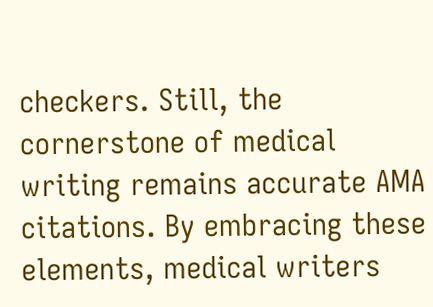checkers. Still, the cornerstone of medical writing remains accurate AMA citations. By embracing these elements, medical writers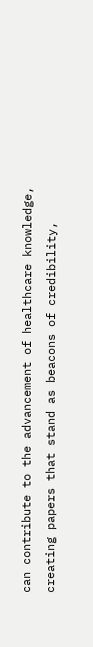can contribute to the advancement of healthcare knowledge, creating papers that stand as beacons of credibility,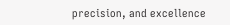precision, and excellence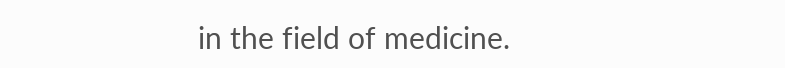in the field of medicine.